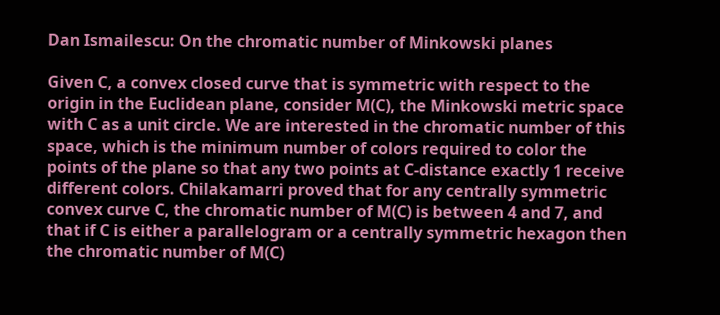Dan Ismailescu: On the chromatic number of Minkowski planes

Given C, a convex closed curve that is symmetric with respect to the origin in the Euclidean plane, consider M(C), the Minkowski metric space with C as a unit circle. We are interested in the chromatic number of this space, which is the minimum number of colors required to color the points of the plane so that any two points at C-distance exactly 1 receive different colors. Chilakamarri proved that for any centrally symmetric convex curve C, the chromatic number of M(C) is between 4 and 7, and that if C is either a parallelogram or a centrally symmetric hexagon then the chromatic number of M(C)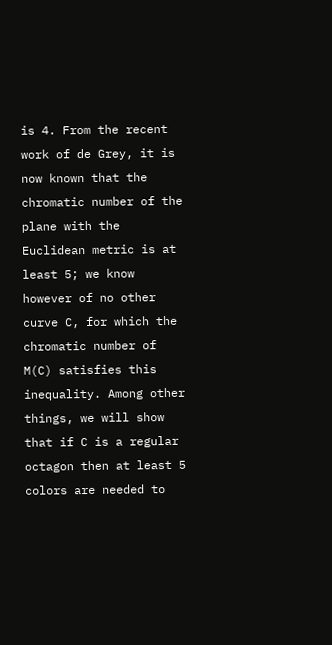is 4. From the recent work of de Grey, it is now known that the chromatic number of the plane with the Euclidean metric is at least 5; we know however of no other curve C, for which the chromatic number of M(C) satisfies this inequality. Among other things, we will show that if C is a regular octagon then at least 5 colors are needed to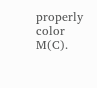properly color M(C).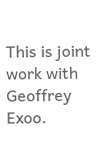This is joint work with Geoffrey Exoo.